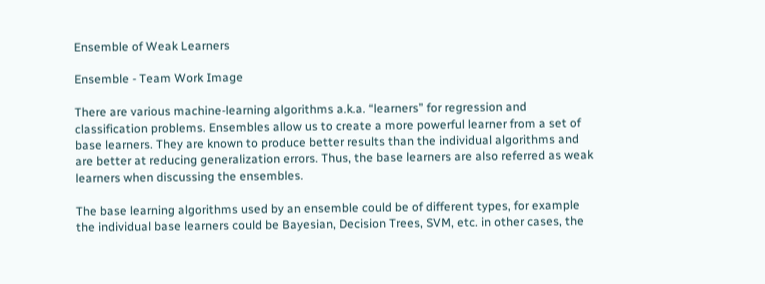Ensemble of Weak Learners

Ensemble - Team Work Image

There are various machine-learning algorithms a.k.a. “learners” for regression and classification problems. Ensembles allow us to create a more powerful learner from a set of base learners. They are known to produce better results than the individual algorithms and are better at reducing generalization errors. Thus, the base learners are also referred as weak learners when discussing the ensembles.

The base learning algorithms used by an ensemble could be of different types, for example the individual base learners could be Bayesian, Decision Trees, SVM, etc. in other cases, the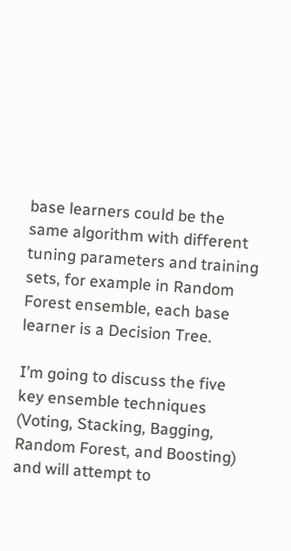base learners could be the same algorithm with different tuning parameters and training sets, for example in Random Forest ensemble, each base learner is a Decision Tree.

I’m going to discuss the five key ensemble techniques (Voting, Stacking, Bagging, Random Forest, and Boosting) and will attempt to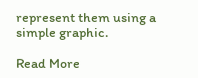represent them using a simple graphic.

Read More